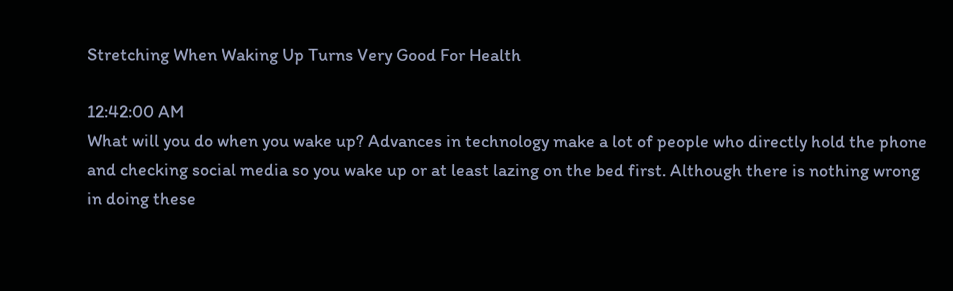Stretching When Waking Up Turns Very Good For Health

12:42:00 AM
What will you do when you wake up? Advances in technology make a lot of people who directly hold the phone and checking social media so you wake up or at least lazing on the bed first. Although there is nothing wrong in doing these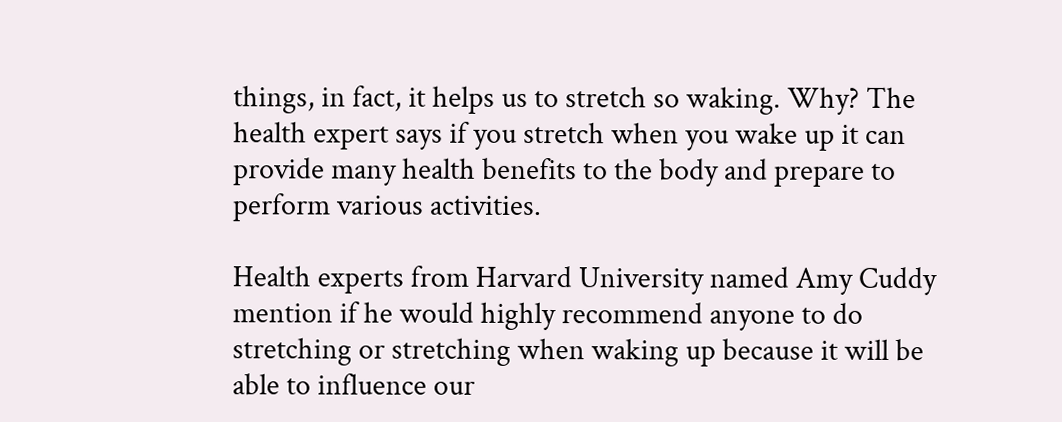things, in fact, it helps us to stretch so waking. Why? The health expert says if you stretch when you wake up it can provide many health benefits to the body and prepare to perform various activities.

Health experts from Harvard University named Amy Cuddy mention if he would highly recommend anyone to do stretching or stretching when waking up because it will be able to influence our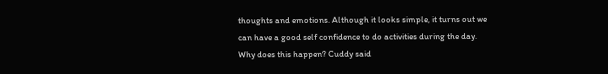thoughts and emotions. Although it looks simple, it turns out we can have a good self confidence to do activities during the day. Why does this happen? Cuddy said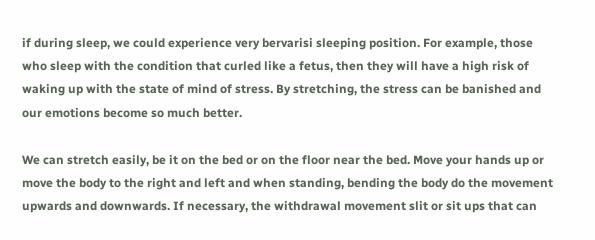if during sleep, we could experience very bervarisi sleeping position. For example, those who sleep with the condition that curled like a fetus, then they will have a high risk of waking up with the state of mind of stress. By stretching, the stress can be banished and our emotions become so much better.

We can stretch easily, be it on the bed or on the floor near the bed. Move your hands up or move the body to the right and left and when standing, bending the body do the movement upwards and downwards. If necessary, the withdrawal movement slit or sit ups that can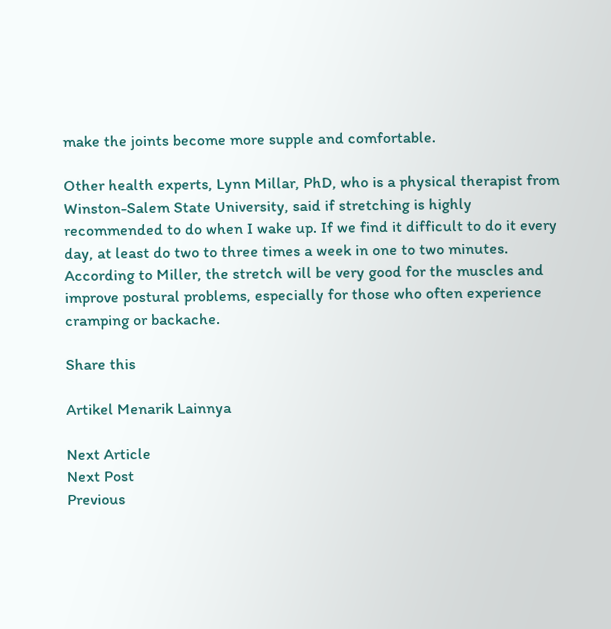make the joints become more supple and comfortable.

Other health experts, Lynn Millar, PhD, who is a physical therapist from Winston-Salem State University, said if stretching is highly recommended to do when I wake up. If we find it difficult to do it every day, at least do two to three times a week in one to two minutes. According to Miller, the stretch will be very good for the muscles and improve postural problems, especially for those who often experience cramping or backache.

Share this

Artikel Menarik Lainnya

Next Article
Next Post
Previous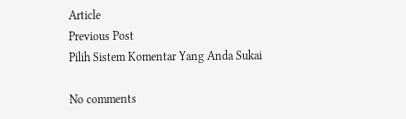Article
Previous Post
Pilih Sistem Komentar Yang Anda Sukai

No comments